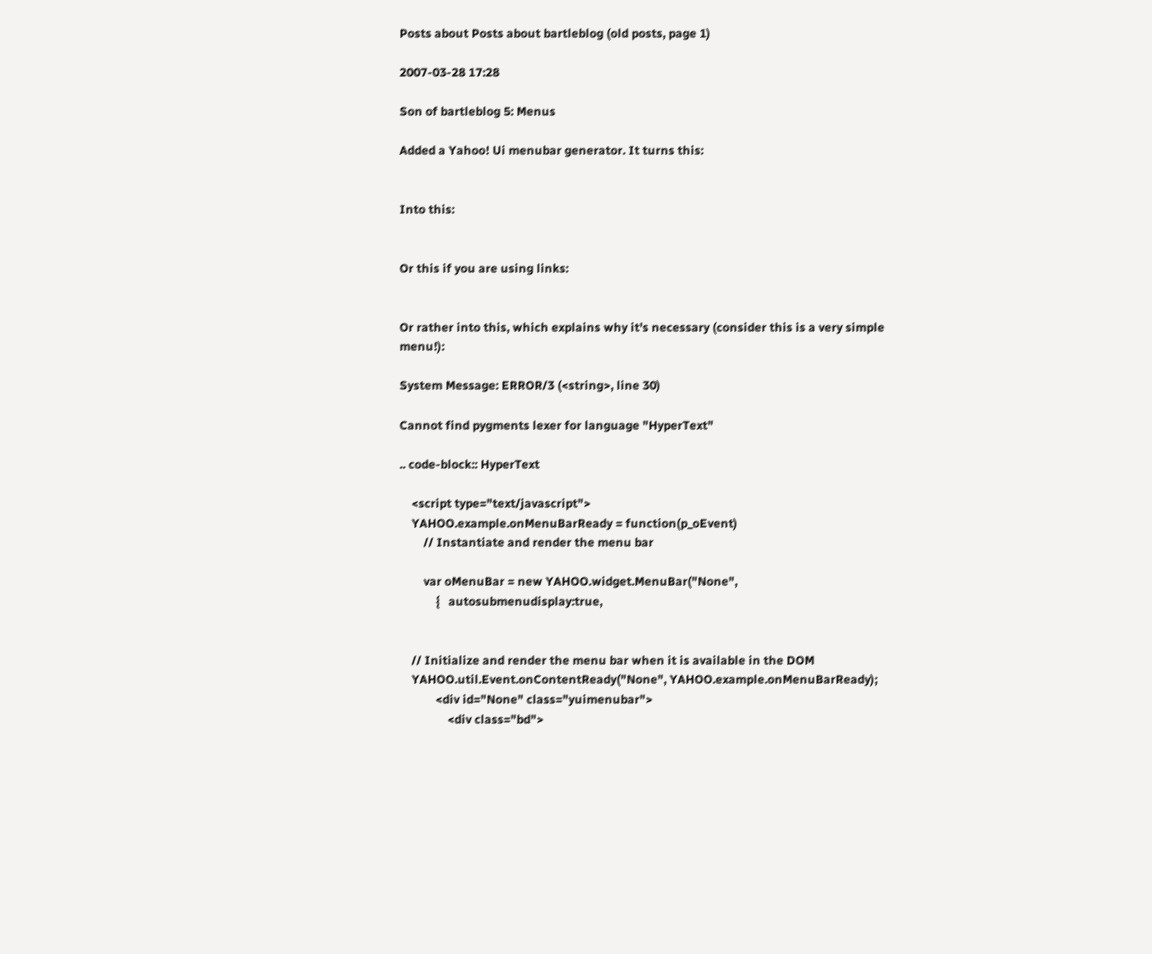Posts about Posts about bartleblog (old posts, page 1)

2007-03-28 17:28

Son of bartleblog 5: Menus

Added a Yahoo! Ui menubar generator. It turns this:


Into this:


Or this if you are using links:


Or rather into this, which explains why it's necessary (consider this is a very simple menu!):

System Message: ERROR/3 (<string>, line 30)

Cannot find pygments lexer for language "HyperText"

.. code-block:: HyperText

    <script type="text/javascript">
    YAHOO.example.onMenuBarReady = function(p_oEvent)
        // Instantiate and render the menu bar

        var oMenuBar = new YAHOO.widget.MenuBar("None",
            {   autosubmenudisplay:true,


    // Initialize and render the menu bar when it is available in the DOM
    YAHOO.util.Event.onContentReady("None", YAHOO.example.onMenuBarReady);
            <div id="None" class="yuimenubar">
                <div class="bd">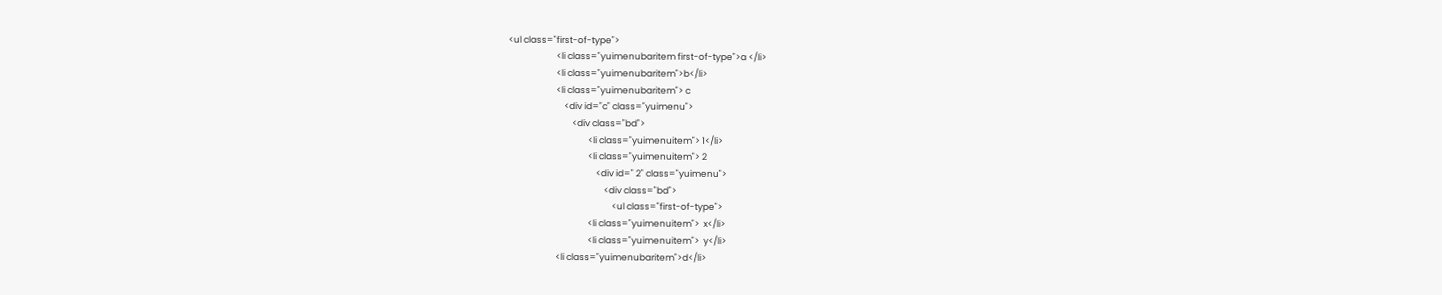<ul class="first-of-type">
                        <li class="yuimenubaritem first-of-type">a </li>
                        <li class="yuimenubaritem">b</li>
                        <li class="yuimenubaritem"> c
                            <div id="c" class="yuimenu">
                                <div class="bd">
                                        <li class="yuimenuitem"> 1</li>
                                        <li class="yuimenuitem"> 2
                                            <div id=" 2" class="yuimenu">
                                                <div class="bd">
                                                    <ul class="first-of-type">
                                        <li class="yuimenuitem">  x</li>
                                        <li class="yuimenuitem">  y</li>
                        <li class="yuimenubaritem">d</li>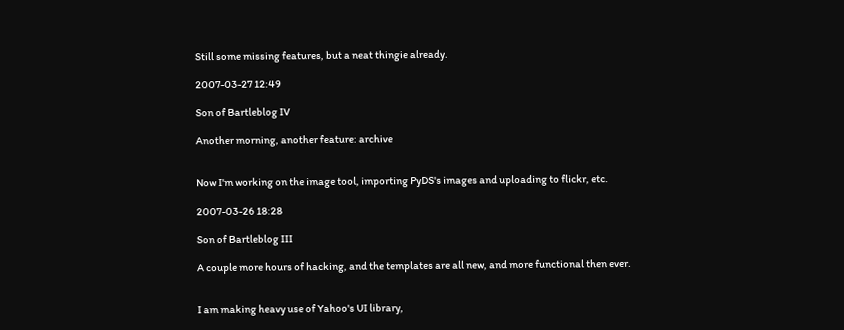Still some missing features, but a neat thingie already.

2007-03-27 12:49

Son of Bartleblog IV

Another morning, another feature: archive


Now I'm working on the image tool, importing PyDS's images and uploading to flickr, etc.

2007-03-26 18:28

Son of Bartleblog III

A couple more hours of hacking, and the templates are all new, and more functional then ever.


I am making heavy use of Yahoo's UI library,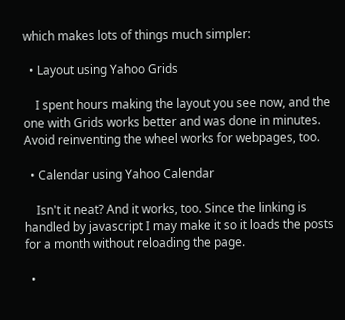which makes lots of things much simpler:

  • Layout using Yahoo Grids

    I spent hours making the layout you see now, and the one with Grids works better and was done in minutes. Avoid reinventing the wheel works for webpages, too.

  • Calendar using Yahoo Calendar

    Isn't it neat? And it works, too. Since the linking is handled by javascript I may make it so it loads the posts for a month without reloading the page.

  •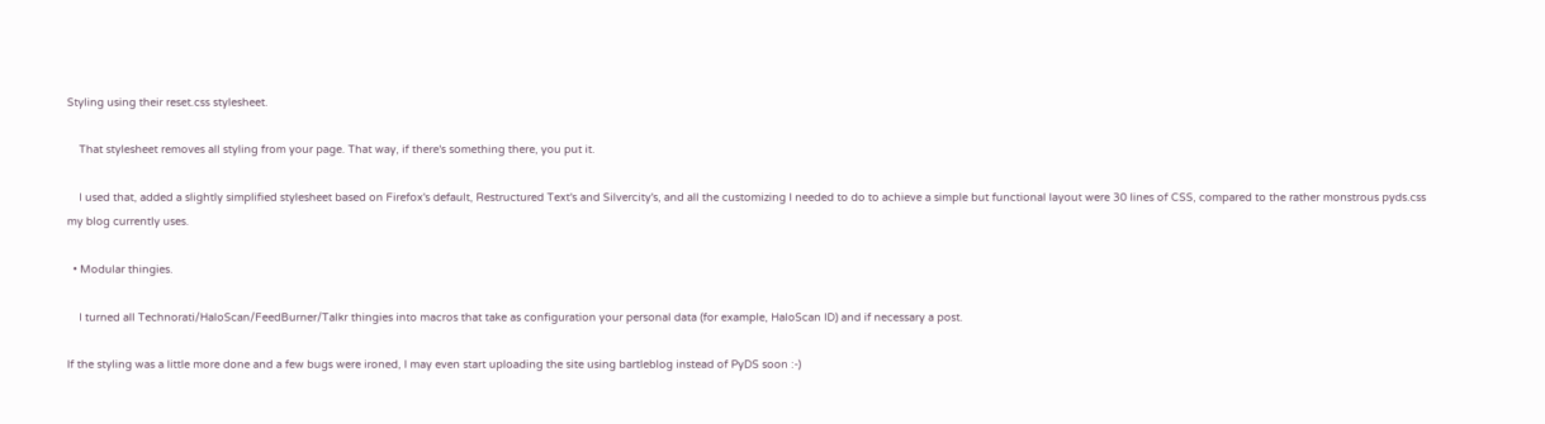Styling using their reset.css stylesheet.

    That stylesheet removes all styling from your page. That way, if there's something there, you put it.

    I used that, added a slightly simplified stylesheet based on Firefox's default, Restructured Text's and Silvercity's, and all the customizing I needed to do to achieve a simple but functional layout were 30 lines of CSS, compared to the rather monstrous pyds.css my blog currently uses.

  • Modular thingies.

    I turned all Technorati/HaloScan/FeedBurner/Talkr thingies into macros that take as configuration your personal data (for example, HaloScan ID) and if necessary a post.

If the styling was a little more done and a few bugs were ironed, I may even start uploading the site using bartleblog instead of PyDS soon :-)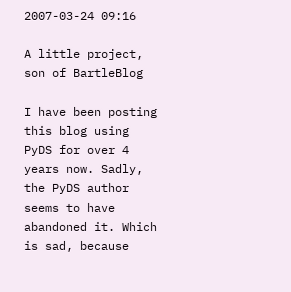2007-03-24 09:16

A little project, son of BartleBlog

I have been posting this blog using PyDS for over 4 years now. Sadly, the PyDS author seems to have abandoned it. Which is sad, because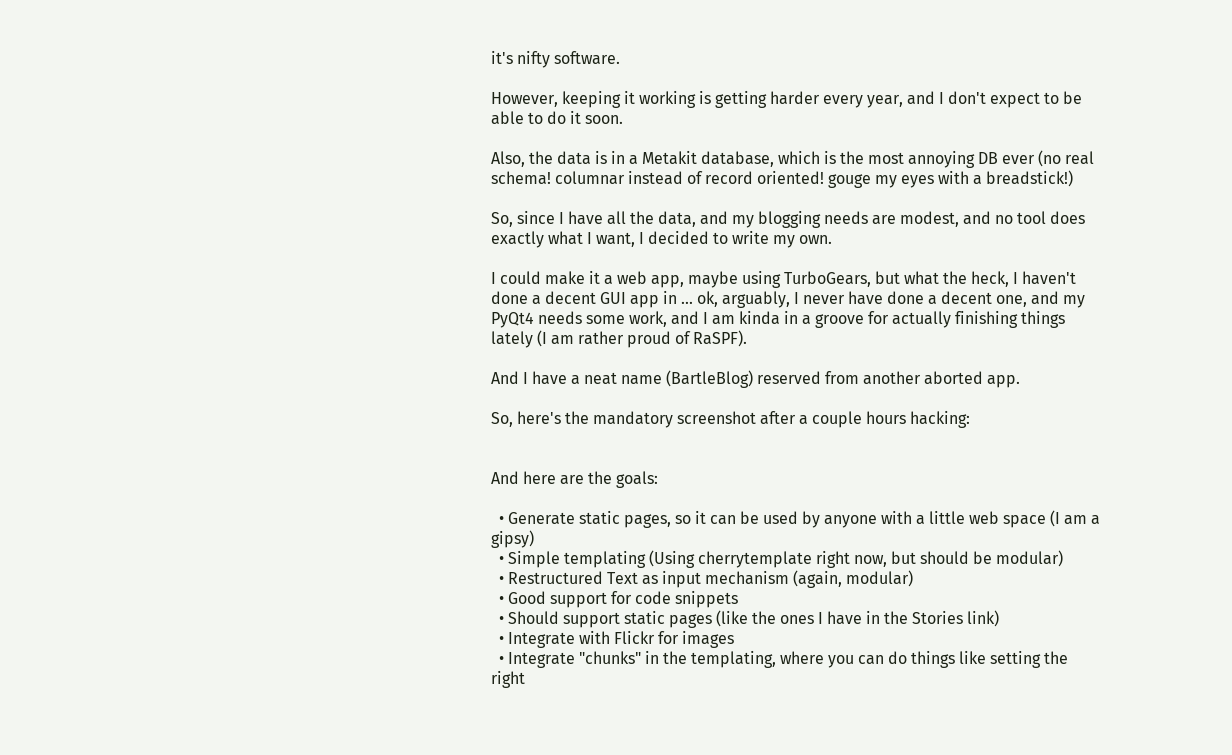it's nifty software.

However, keeping it working is getting harder every year, and I don't expect to be able to do it soon.

Also, the data is in a Metakit database, which is the most annoying DB ever (no real schema! columnar instead of record oriented! gouge my eyes with a breadstick!)

So, since I have all the data, and my blogging needs are modest, and no tool does exactly what I want, I decided to write my own.

I could make it a web app, maybe using TurboGears, but what the heck, I haven't done a decent GUI app in ... ok, arguably, I never have done a decent one, and my PyQt4 needs some work, and I am kinda in a groove for actually finishing things lately (I am rather proud of RaSPF).

And I have a neat name (BartleBlog) reserved from another aborted app.

So, here's the mandatory screenshot after a couple hours hacking:


And here are the goals:

  • Generate static pages, so it can be used by anyone with a little web space (I am a gipsy)
  • Simple templating (Using cherrytemplate right now, but should be modular)
  • Restructured Text as input mechanism (again, modular)
  • Good support for code snippets
  • Should support static pages (like the ones I have in the Stories link)
  • Integrate with Flickr for images
  • Integrate "chunks" in the templating, where you can do things like setting the right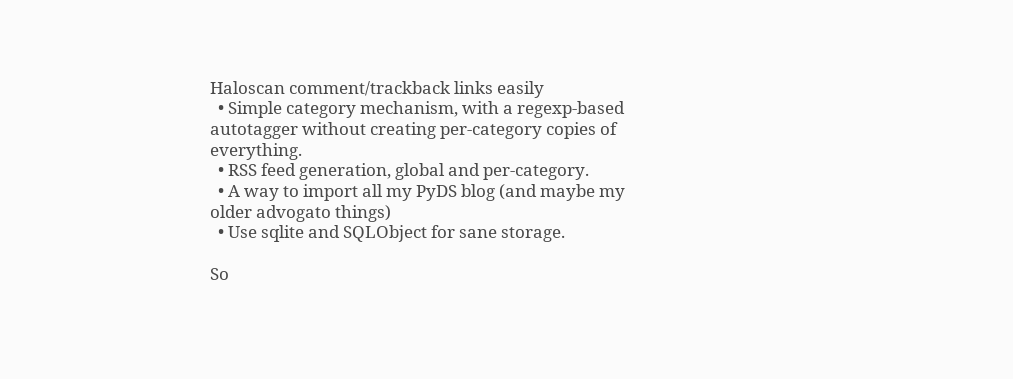Haloscan comment/trackback links easily
  • Simple category mechanism, with a regexp-based autotagger without creating per-category copies of everything.
  • RSS feed generation, global and per-category.
  • A way to import all my PyDS blog (and maybe my older advogato things)
  • Use sqlite and SQLObject for sane storage.

So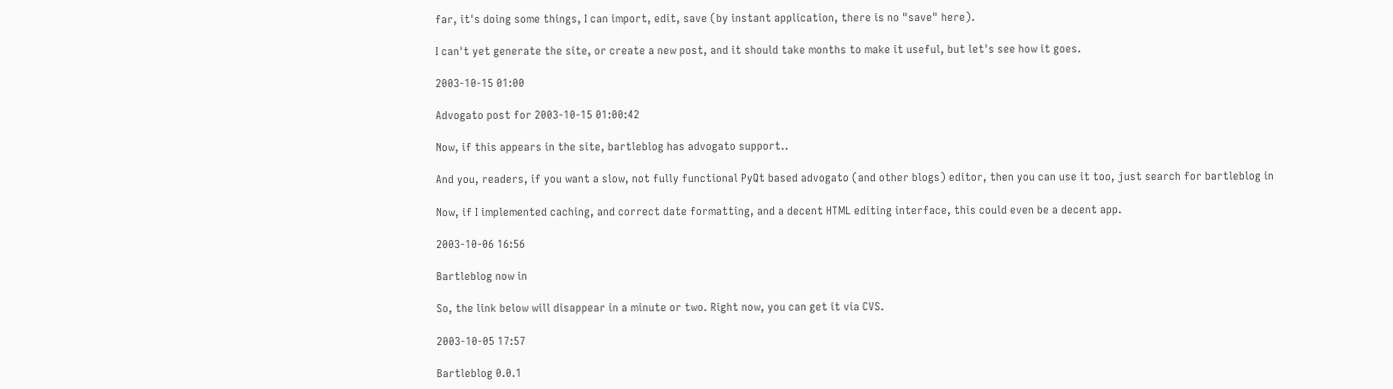far, it's doing some things, I can import, edit, save (by instant application, there is no "save" here).

I can't yet generate the site, or create a new post, and it should take months to make it useful, but let's see how it goes.

2003-10-15 01:00

Advogato post for 2003-10-15 01:00:42

Now, if this appears in the site, bartleblog has advogato support..

And you, readers, if you want a slow, not fully functional PyQt based advogato (and other blogs) editor, then you can use it too, just search for bartleblog in

Now, if I implemented caching, and correct date formatting, and a decent HTML editing interface, this could even be a decent app.

2003-10-06 16:56

Bartleblog now in

So, the link below will disappear in a minute or two. Right now, you can get it via CVS.

2003-10-05 17:57

Bartleblog 0.0.1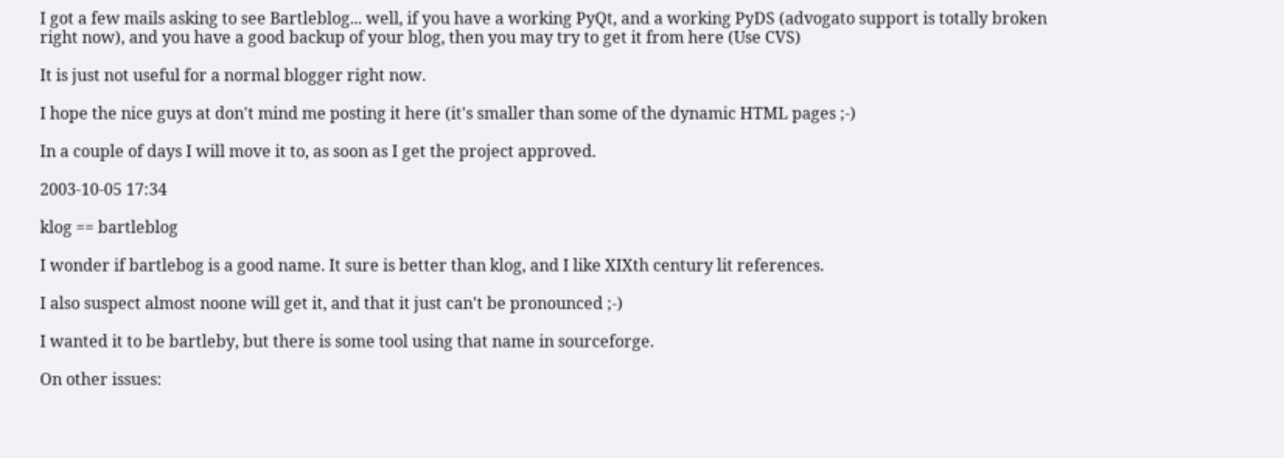I got a few mails asking to see Bartleblog... well, if you have a working PyQt, and a working PyDS (advogato support is totally broken right now), and you have a good backup of your blog, then you may try to get it from here (Use CVS)

It is just not useful for a normal blogger right now.

I hope the nice guys at don't mind me posting it here (it's smaller than some of the dynamic HTML pages ;-)

In a couple of days I will move it to, as soon as I get the project approved.

2003-10-05 17:34

klog == bartleblog

I wonder if bartlebog is a good name. It sure is better than klog, and I like XIXth century lit references.

I also suspect almost noone will get it, and that it just can't be pronounced ;-)

I wanted it to be bartleby, but there is some tool using that name in sourceforge.

On other issues: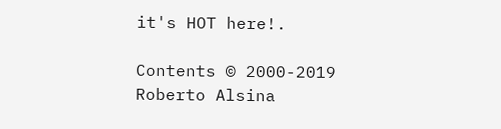it's HOT here!.

Contents © 2000-2019 Roberto Alsina